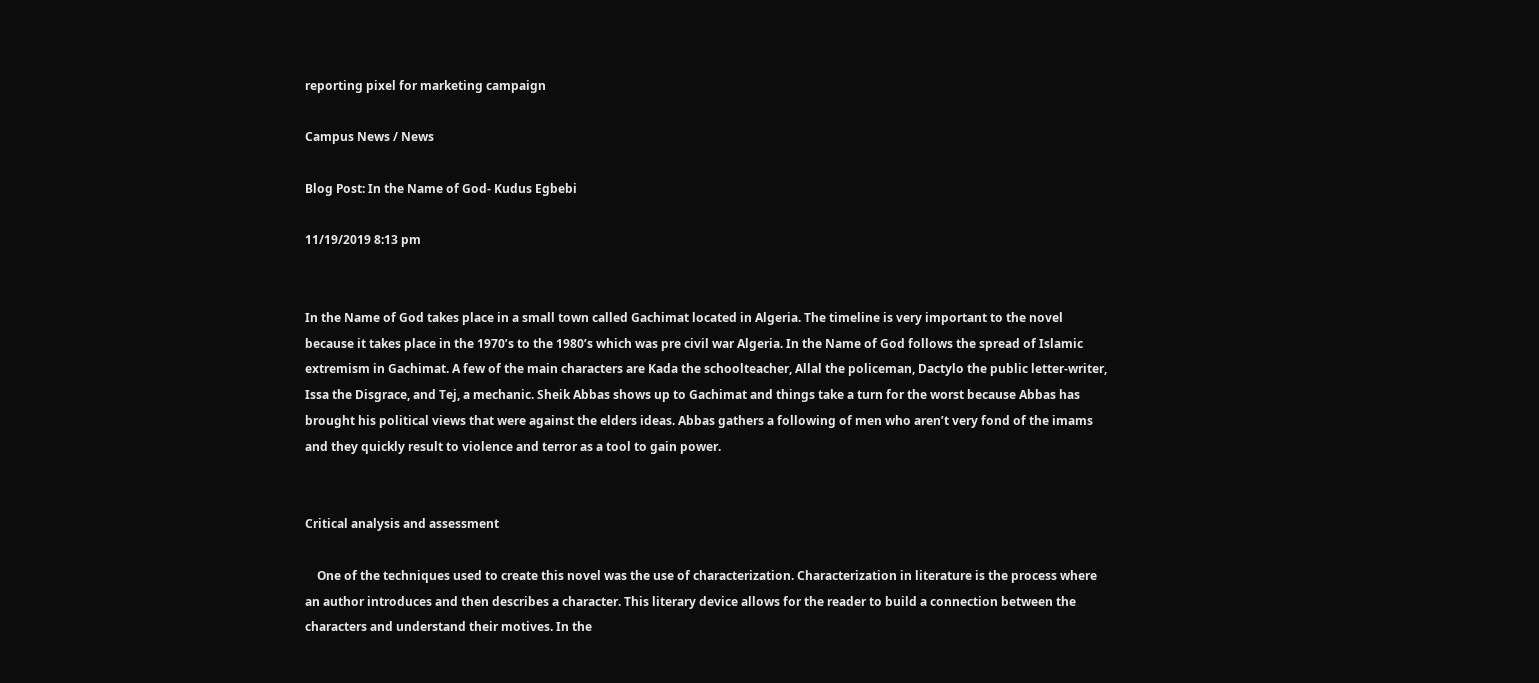reporting pixel for marketing campaign

Campus News / News

Blog Post: In the Name of God- Kudus Egbebi

11/19/2019 8:13 pm


In the Name of God takes place in a small town called Gachimat located in Algeria. The timeline is very important to the novel because it takes place in the 1970’s to the 1980’s which was pre civil war Algeria. In the Name of God follows the spread of Islamic extremism in Gachimat. A few of the main characters are Kada the schoolteacher, Allal the policeman, Dactylo the public letter-writer, Issa the Disgrace, and Tej, a mechanic. Sheik Abbas shows up to Gachimat and things take a turn for the worst because Abbas has brought his political views that were against the elders ideas. Abbas gathers a following of men who aren’t very fond of the imams and they quickly result to violence and terror as a tool to gain power.


Critical analysis and assessment

    One of the techniques used to create this novel was the use of characterization. Characterization in literature is the process where an author introduces and then describes a character. This literary device allows for the reader to build a connection between the characters and understand their motives. In the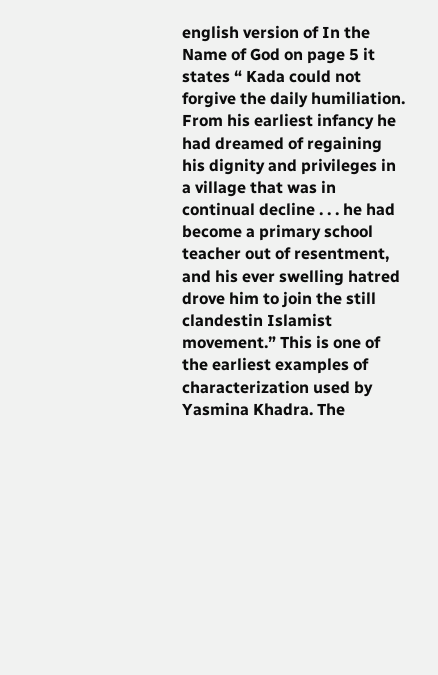english version of In the Name of God on page 5 it states “ Kada could not forgive the daily humiliation. From his earliest infancy he had dreamed of regaining his dignity and privileges in a village that was in continual decline . . . he had become a primary school teacher out of resentment, and his ever swelling hatred drove him to join the still clandestin Islamist movement.” This is one of the earliest examples of characterization used by Yasmina Khadra. The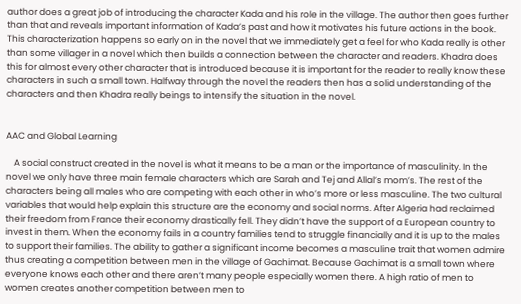author does a great job of introducing the character Kada and his role in the village. The author then goes further than that and reveals important information of Kada’s past and how it motivates his future actions in the book. This characterization happens so early on in the novel that we immediately get a feel for who Kada really is other than some villager in a novel which then builds a connection between the character and readers. Khadra does this for almost every other character that is introduced because it is important for the reader to really know these characters in such a small town. Halfway through the novel the readers then has a solid understanding of the characters and then Khadra really beings to intensify the situation in the novel.


AAC and Global Learning

    A social construct created in the novel is what it means to be a man or the importance of masculinity. In the novel we only have three main female characters which are Sarah and Tej and Allal’s mom’s. The rest of the characters being all males who are competing with each other in who’s more or less masculine. The two cultural variables that would help explain this structure are the economy and social norms. After Algeria had reclaimed their freedom from France their economy drastically fell. They didn’t have the support of a European country to invest in them. When the economy fails in a country families tend to struggle financially and it is up to the males to support their families. The ability to gather a significant income becomes a masculine trait that women admire thus creating a competition between men in the village of Gachimat. Because Gachimat is a small town where everyone knows each other and there aren’t many people especially women there. A high ratio of men to women creates another competition between men to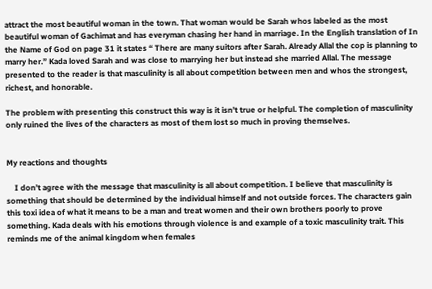attract the most beautiful woman in the town. That woman would be Sarah whos labeled as the most beautiful woman of Gachimat and has everyman chasing her hand in marriage. In the English translation of In the Name of God on page 31 it states “ There are many suitors after Sarah. Already Allal the cop is planning to marry her.” Kada loved Sarah and was close to marrying her but instead she married Allal. The message presented to the reader is that masculinity is all about competition between men and whos the strongest, richest, and honorable.

The problem with presenting this construct this way is it isn’t true or helpful. The completion of masculinity only ruined the lives of the characters as most of them lost so much in proving themselves.


My reactions and thoughts

    I don’t agree with the message that masculinity is all about competition. I believe that masculinity is something that should be determined by the individual himself and not outside forces. The characters gain this toxi idea of what it means to be a man and treat women and their own brothers poorly to prove something. Kada deals with his emotions through violence is and example of a toxic masculinity trait. This reminds me of the animal kingdom when females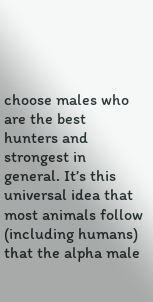choose males who are the best hunters and strongest in general. It’s this universal idea that most animals follow (including humans) that the alpha male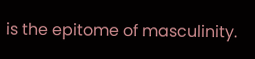is the epitome of masculinity.